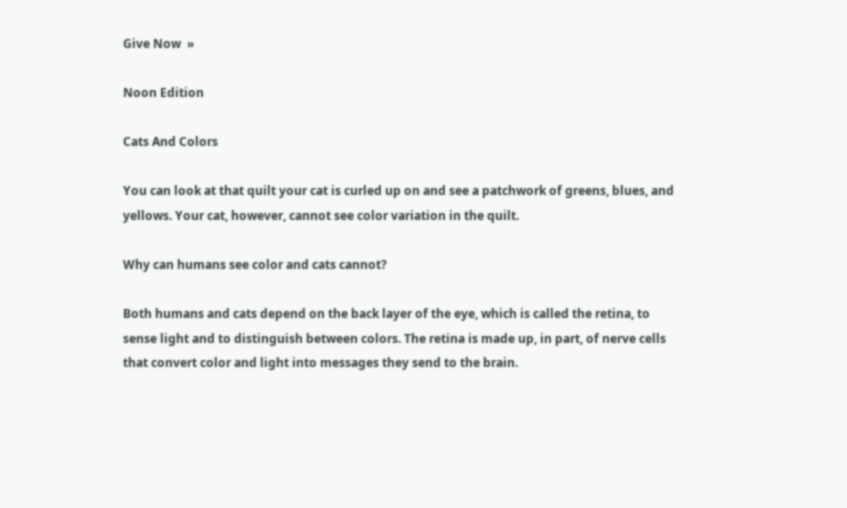Give Now  »

Noon Edition

Cats And Colors

You can look at that quilt your cat is curled up on and see a patchwork of greens, blues, and yellows. Your cat, however, cannot see color variation in the quilt.

Why can humans see color and cats cannot?

Both humans and cats depend on the back layer of the eye, which is called the retina, to sense light and to distinguish between colors. The retina is made up, in part, of nerve cells that convert color and light into messages they send to the brain.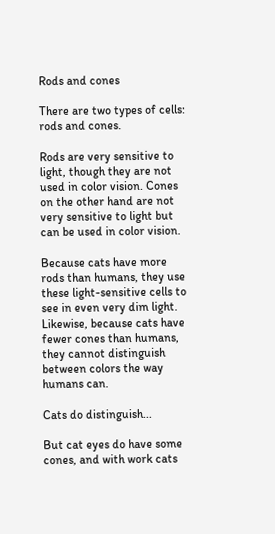Rods and cones

There are two types of cells: rods and cones.

Rods are very sensitive to light, though they are not used in color vision. Cones on the other hand are not very sensitive to light but can be used in color vision.

Because cats have more rods than humans, they use these light-sensitive cells to see in even very dim light. Likewise, because cats have fewer cones than humans, they cannot distinguish between colors the way humans can.

Cats do distinguish...

But cat eyes do have some cones, and with work cats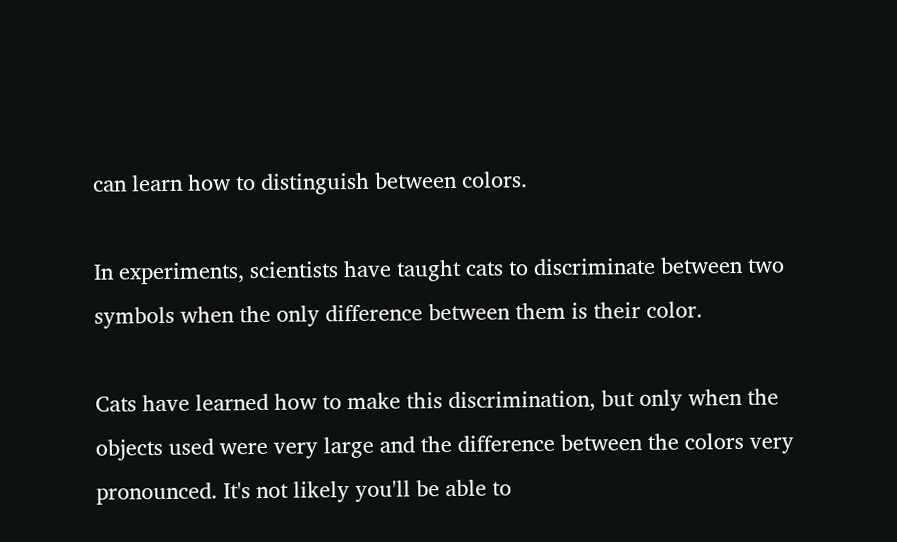can learn how to distinguish between colors.

In experiments, scientists have taught cats to discriminate between two symbols when the only difference between them is their color.

Cats have learned how to make this discrimination, but only when the objects used were very large and the difference between the colors very pronounced. It's not likely you'll be able to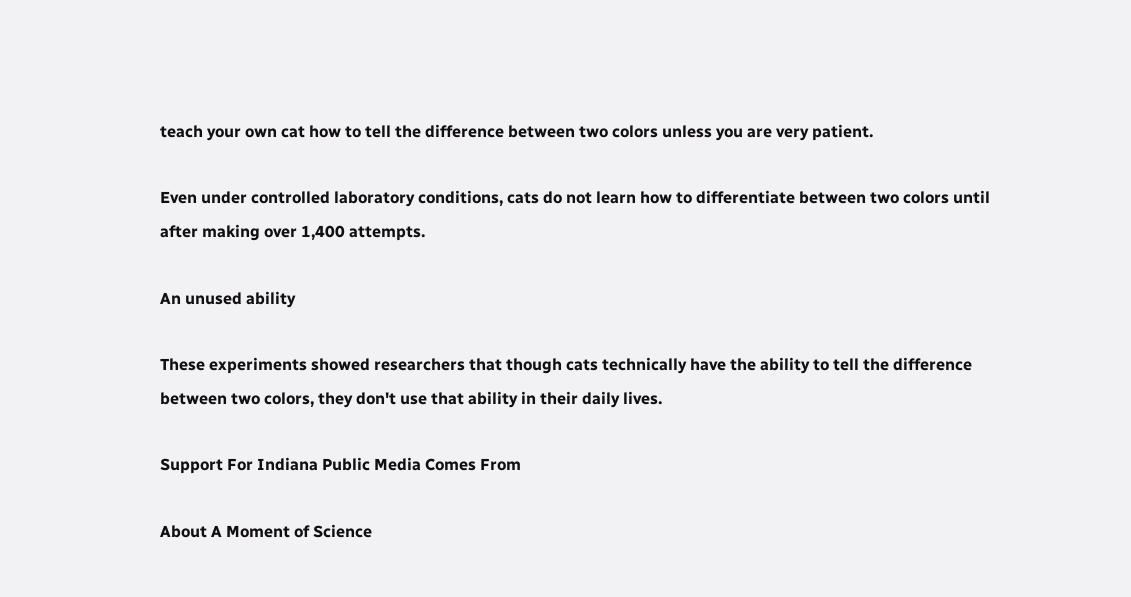teach your own cat how to tell the difference between two colors unless you are very patient.

Even under controlled laboratory conditions, cats do not learn how to differentiate between two colors until after making over 1,400 attempts.

An unused ability

These experiments showed researchers that though cats technically have the ability to tell the difference between two colors, they don't use that ability in their daily lives.

Support For Indiana Public Media Comes From

About A Moment of Science